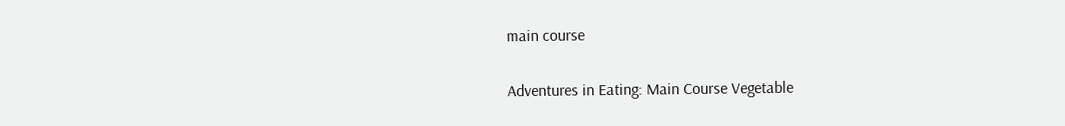main course

Adventures in Eating: Main Course Vegetable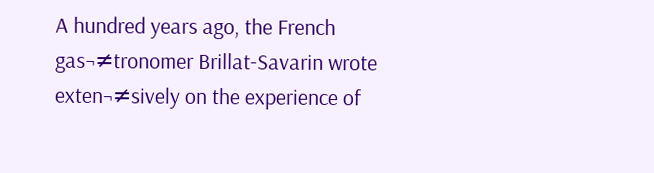A hundred years ago, the French gas¬≠tronomer Brillat-Savarin wrote exten¬≠sively on the experience of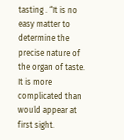tasting . “It is no easy matter to determine the precise nature of the organ of taste. It is more complicated than would appear at first sight.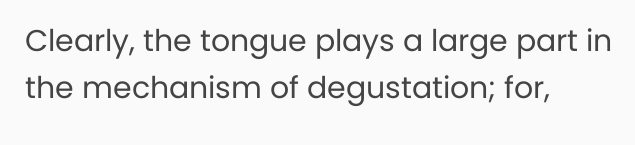Clearly, the tongue plays a large part in the mechanism of degustation; for,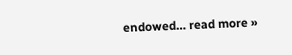endowed… read more »